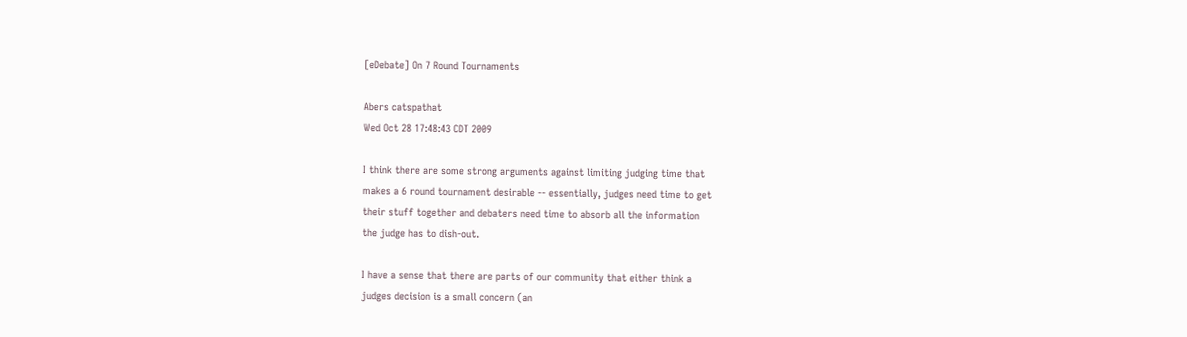[eDebate] On 7 Round Tournaments

Abers catspathat
Wed Oct 28 17:48:43 CDT 2009

I think there are some strong arguments against limiting judging time that
makes a 6 round tournament desirable -- essentially, judges need time to get
their stuff together and debaters need time to absorb all the information
the judge has to dish-out.

I have a sense that there are parts of our community that either think a
judges decision is a small concern (an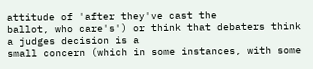attitude of 'after they've cast the
ballot, who care's') or think that debaters think a judges decision is a
small concern (which in some instances, with some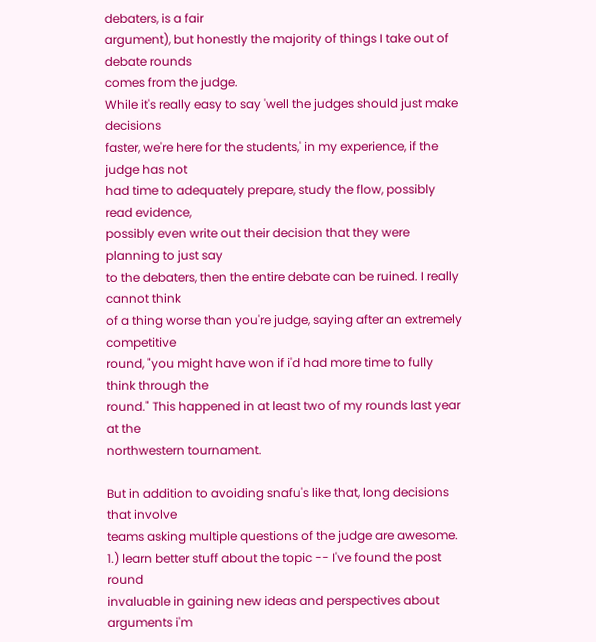debaters, is a fair
argument), but honestly the majority of things I take out of debate rounds
comes from the judge.
While it's really easy to say 'well the judges should just make decisions
faster, we're here for the students,' in my experience, if the judge has not
had time to adequately prepare, study the flow, possibly read evidence,
possibly even write out their decision that they were planning to just say
to the debaters, then the entire debate can be ruined. I really cannot think
of a thing worse than you're judge, saying after an extremely competitive
round, "you might have won if i'd had more time to fully think through the
round." This happened in at least two of my rounds last year at the
northwestern tournament.

But in addition to avoiding snafu's like that, long decisions that involve
teams asking multiple questions of the judge are awesome.
1.) learn better stuff about the topic -- I've found the post round
invaluable in gaining new ideas and perspectives about arguments i'm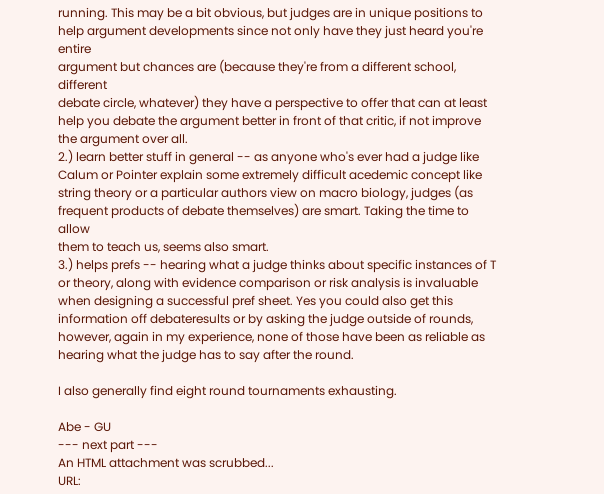running. This may be a bit obvious, but judges are in unique positions to
help argument developments since not only have they just heard you're entire
argument but chances are (because they're from a different school, different
debate circle, whatever) they have a perspective to offer that can at least
help you debate the argument better in front of that critic, if not improve
the argument over all.
2.) learn better stuff in general -- as anyone who's ever had a judge like
Calum or Pointer explain some extremely difficult acedemic concept like
string theory or a particular authors view on macro biology, judges (as
frequent products of debate themselves) are smart. Taking the time to allow
them to teach us, seems also smart.
3.) helps prefs -- hearing what a judge thinks about specific instances of T
or theory, along with evidence comparison or risk analysis is invaluable
when designing a successful pref sheet. Yes you could also get this
information off debateresults or by asking the judge outside of rounds,
however, again in my experience, none of those have been as reliable as
hearing what the judge has to say after the round.

I also generally find eight round tournaments exhausting.

Abe - GU
--- next part ---
An HTML attachment was scrubbed...
URL: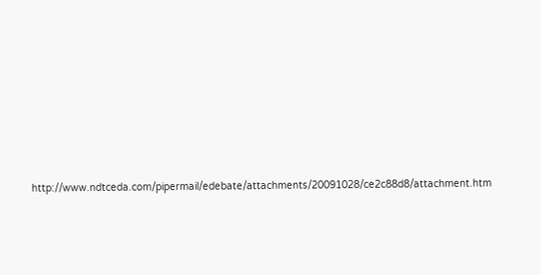http://www.ndtceda.com/pipermail/edebate/attachments/20091028/ce2c88d8/attachment.htm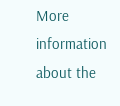More information about the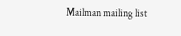Mailman mailing list